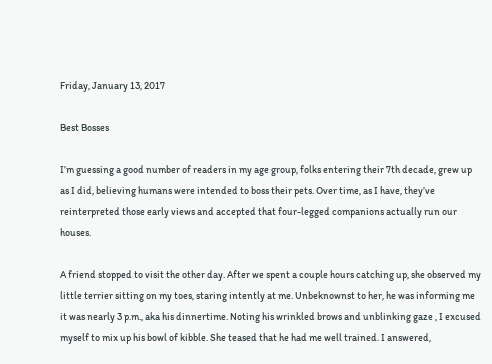Friday, January 13, 2017

Best Bosses

I’m guessing a good number of readers in my age group, folks entering their 7th decade, grew up as I did, believing humans were intended to boss their pets. Over time, as I have, they’ve reinterpreted those early views and accepted that four-legged companions actually run our houses.

A friend stopped to visit the other day. After we spent a couple hours catching up, she observed my little terrier sitting on my toes, staring intently at me. Unbeknownst to her, he was informing me it was nearly 3 p.m., aka his dinnertime. Noting his wrinkled brows and unblinking gaze , I excused myself to mix up his bowl of kibble. She teased that he had me well trained. I answered,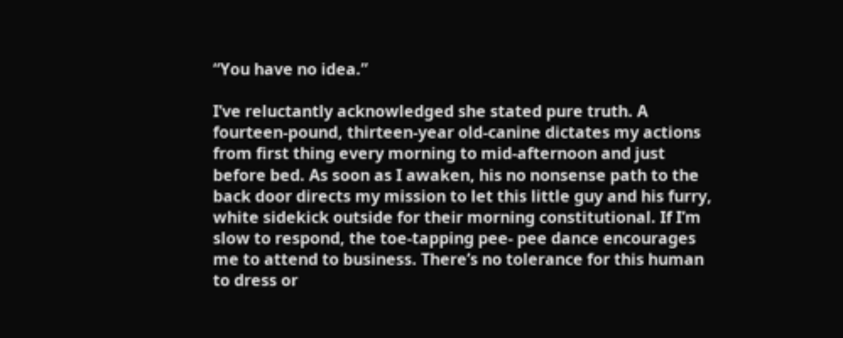“You have no idea.”

I’ve reluctantly acknowledged she stated pure truth. A fourteen-pound, thirteen-year old-canine dictates my actions from first thing every morning to mid-afternoon and just before bed. As soon as I awaken, his no nonsense path to the back door directs my mission to let this little guy and his furry, white sidekick outside for their morning constitutional. If I’m slow to respond, the toe-tapping pee- pee dance encourages me to attend to business. There’s no tolerance for this human to dress or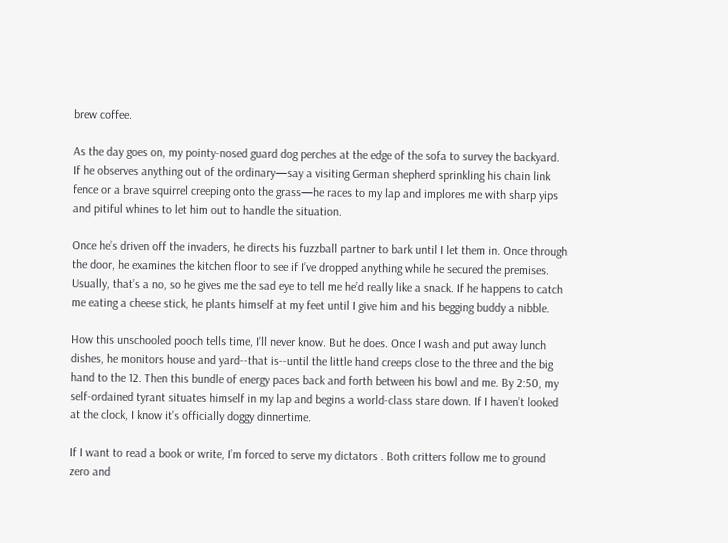brew coffee.

As the day goes on, my pointy-nosed guard dog perches at the edge of the sofa to survey the backyard. If he observes anything out of the ordinary—say a visiting German shepherd sprinkling his chain link fence or a brave squirrel creeping onto the grass—he races to my lap and implores me with sharp yips and pitiful whines to let him out to handle the situation.

Once he’s driven off the invaders, he directs his fuzzball partner to bark until I let them in. Once through the door, he examines the kitchen floor to see if I’ve dropped anything while he secured the premises. Usually, that’s a no, so he gives me the sad eye to tell me he’d really like a snack. If he happens to catch me eating a cheese stick, he plants himself at my feet until I give him and his begging buddy a nibble.

How this unschooled pooch tells time, I’ll never know. But he does. Once I wash and put away lunch dishes, he monitors house and yard--that is--until the little hand creeps close to the three and the big hand to the 12. Then this bundle of energy paces back and forth between his bowl and me. By 2:50, my self-ordained tyrant situates himself in my lap and begins a world-class stare down. If I haven’t looked at the clock, I know it’s officially doggy dinnertime.

If I want to read a book or write, I’m forced to serve my dictators . Both critters follow me to ground zero and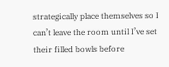strategically place themselves so I can’t leave the room until I’ve set their filled bowls before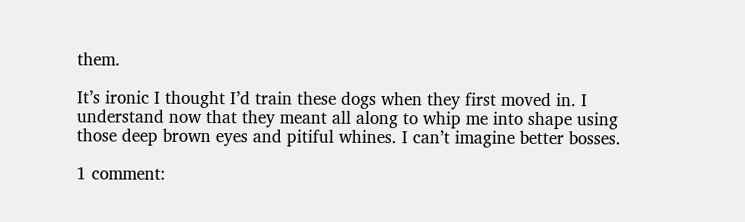them.

It’s ironic I thought I’d train these dogs when they first moved in. I understand now that they meant all along to whip me into shape using those deep brown eyes and pitiful whines. I can’t imagine better bosses.

1 comment: